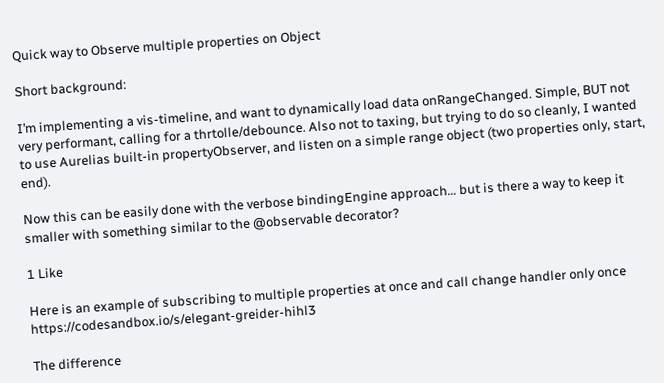Quick way to Observe multiple properties on Object

Short background:

I’m implementing a vis-timeline, and want to dynamically load data onRangeChanged. Simple, BUT not very performant, calling for a thrtolle/debounce. Also not to taxing, but trying to do so cleanly, I wanted to use Aurelias built-in propertyObserver, and listen on a simple range object (two properties only, start, end).

Now this can be easily done with the verbose bindingEngine approach… but is there a way to keep it smaller with something similar to the @observable decorator?

1 Like

Here is an example of subscribing to multiple properties at once and call change handler only once https://codesandbox.io/s/elegant-greider-hihl3

The difference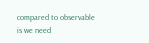compared to observable is we need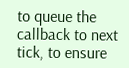to queue the callback to next tick, to ensure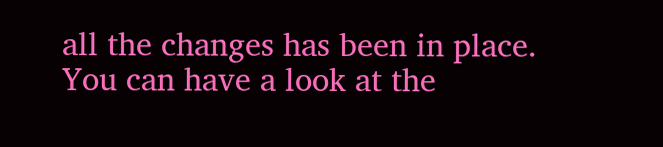all the changes has been in place. You can have a look at the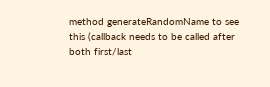method generateRandomName to see this (callback needs to be called after both first/last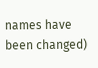names have been changed)